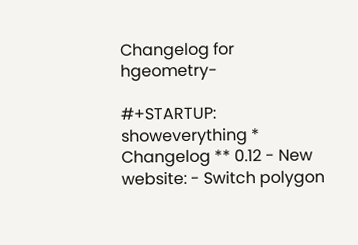Changelog for hgeometry-

#+STARTUP: showeverything * Changelog ** 0.12 - New website: - Switch polygon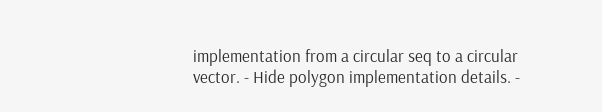implementation from a circular seq to a circular vector. - Hide polygon implementation details. -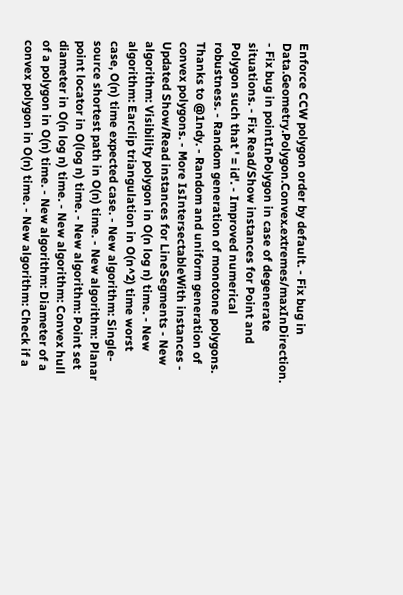Enforce CCW polygon order by default. - Fix bug in Data.Geometry.Polygon.Convex.extremes/maxInDirection. - Fix bug in pointInPolygon in case of degenerate situations. - Fix Read/Show instances for Point and Polygon such that ' = id'. - Improved numerical robustness. - Random generation of monotone polygons. Thanks to @1ndy. - Random and uniform generation of convex polygons. - More IsIntersectableWith instances - Updated Show/Read instances for LineSegments - New algorithm: Visibility polygon in O(n log n) time. - New algorithm: Earclip triangulation in O(n^2) time worst case, O(n) time expected case. - New algorithm: Single-source shortest path in O(n) time. - New algorithm: Planar point locator in O(log n) time. - New algorithm: Point set diameter in O(n log n) time. - New algorithm: Convex hull of a polygon in O(n) time. - New algorithm: Diameter of a convex polygon in O(n) time. - New algorithm: Check if a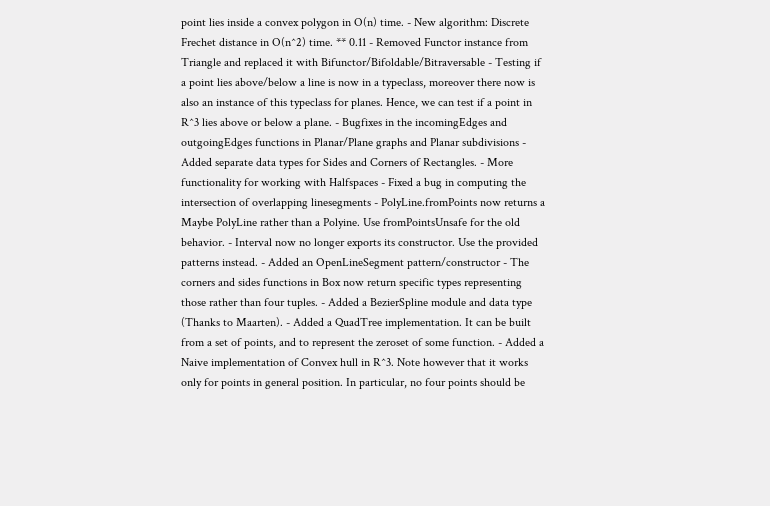point lies inside a convex polygon in O(n) time. - New algorithm: Discrete Frechet distance in O(n^2) time. ** 0.11 - Removed Functor instance from Triangle and replaced it with Bifunctor/Bifoldable/Bitraversable - Testing if a point lies above/below a line is now in a typeclass, moreover there now is also an instance of this typeclass for planes. Hence, we can test if a point in R^3 lies above or below a plane. - Bugfixes in the incomingEdges and outgoingEdges functions in Planar/Plane graphs and Planar subdivisions - Added separate data types for Sides and Corners of Rectangles. - More functionality for working with Halfspaces - Fixed a bug in computing the intersection of overlapping linesegments - PolyLine.fromPoints now returns a Maybe PolyLine rather than a Polyine. Use fromPointsUnsafe for the old behavior. - Interval now no longer exports its constructor. Use the provided patterns instead. - Added an OpenLineSegment pattern/constructor - The corners and sides functions in Box now return specific types representing those rather than four tuples. - Added a BezierSpline module and data type (Thanks to Maarten). - Added a QuadTree implementation. It can be built from a set of points, and to represent the zeroset of some function. - Added a Naive implementation of Convex hull in R^3. Note however that it works only for points in general position. In particular, no four points should be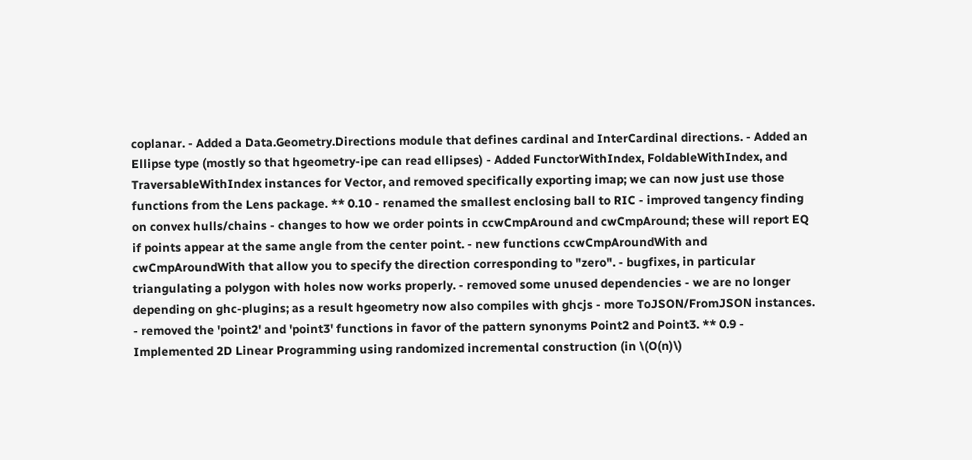coplanar. - Added a Data.Geometry.Directions module that defines cardinal and InterCardinal directions. - Added an Ellipse type (mostly so that hgeometry-ipe can read ellipses) - Added FunctorWithIndex, FoldableWithIndex, and TraversableWithIndex instances for Vector, and removed specifically exporting imap; we can now just use those functions from the Lens package. ** 0.10 - renamed the smallest enclosing ball to RIC - improved tangency finding on convex hulls/chains - changes to how we order points in ccwCmpAround and cwCmpAround; these will report EQ if points appear at the same angle from the center point. - new functions ccwCmpAroundWith and cwCmpAroundWith that allow you to specify the direction corresponding to "zero". - bugfixes, in particular triangulating a polygon with holes now works properly. - removed some unused dependencies - we are no longer depending on ghc-plugins; as a result hgeometry now also compiles with ghcjs - more ToJSON/FromJSON instances. - removed the 'point2' and 'point3' functions in favor of the pattern synonyms Point2 and Point3. ** 0.9 - Implemented 2D Linear Programming using randomized incremental construction (in \(O(n)\)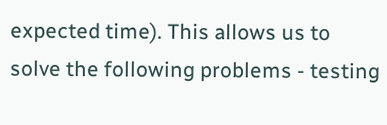expected time). This allows us to solve the following problems - testing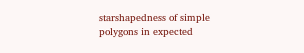starshapedness of simple polygons in expected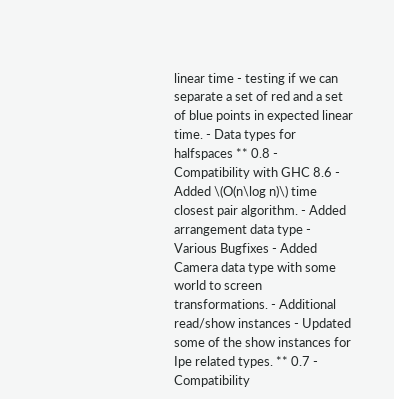linear time - testing if we can separate a set of red and a set of blue points in expected linear time. - Data types for halfspaces ** 0.8 - Compatibility with GHC 8.6 - Added \(O(n\log n)\) time closest pair algorithm. - Added arrangement data type - Various Bugfixes - Added Camera data type with some world to screen transformations. - Additional read/show instances - Updated some of the show instances for Ipe related types. ** 0.7 - Compatibility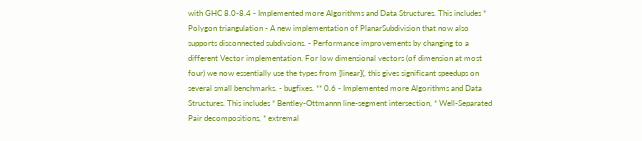with GHC 8.0-8.4 - Implemented more Algorithms and Data Structures. This includes * Polygon triangulation - A new implementation of PlanarSubdivision that now also supports disconnected subdivsions. - Performance improvements by changing to a different Vector implementation. For low dimensional vectors (of dimension at most four) we now essentially use the types from [linear](, this gives significant speedups on several small benchmarks. - bugfixes. ** 0.6 - Implemented more Algorithms and Data Structures. This includes * Bentley-Ottmannn line-segment intersection, * Well-Separated Pair decompositions, * extremal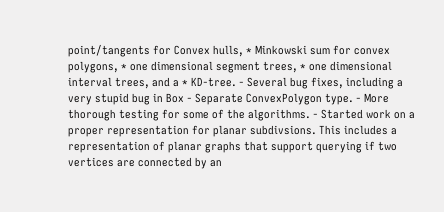point/tangents for Convex hulls, * Minkowski sum for convex polygons, * one dimensional segment trees, * one dimensional interval trees, and a * KD-tree. - Several bug fixes, including a very stupid bug in Box - Separate ConvexPolygon type. - More thorough testing for some of the algorithms. - Started work on a proper representation for planar subdivsions. This includes a representation of planar graphs that support querying if two vertices are connected by an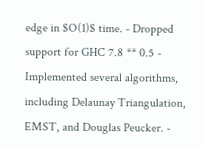edge in $O(1)$ time. - Dropped support for GHC 7.8 ** 0.5 - Implemented several algorithms, including Delaunay Triangulation, EMST, and Douglas Peucker. -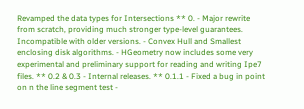Revamped the data types for Intersections ** 0. - Major rewrite from scratch, providing much stronger type-level guarantees. Incompatible with older versions. - Convex Hull and Smallest enclosing disk algorithms. - HGeometry now includes some very experimental and preliminary support for reading and writing Ipe7 files. ** 0.2 & 0.3 - Internal releases. ** 0.1.1 - Fixed a bug in point on n the line segment test -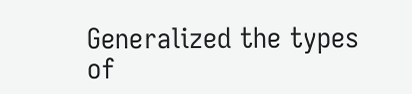Generalized the types of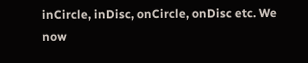inCircle, inDisc, onCircle, onDisc etc. We now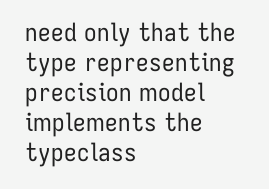need only that the type representing precision model implements the typeclass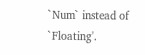`Num` instead of `Floating'.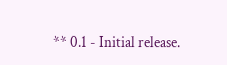** 0.1 - Initial release.